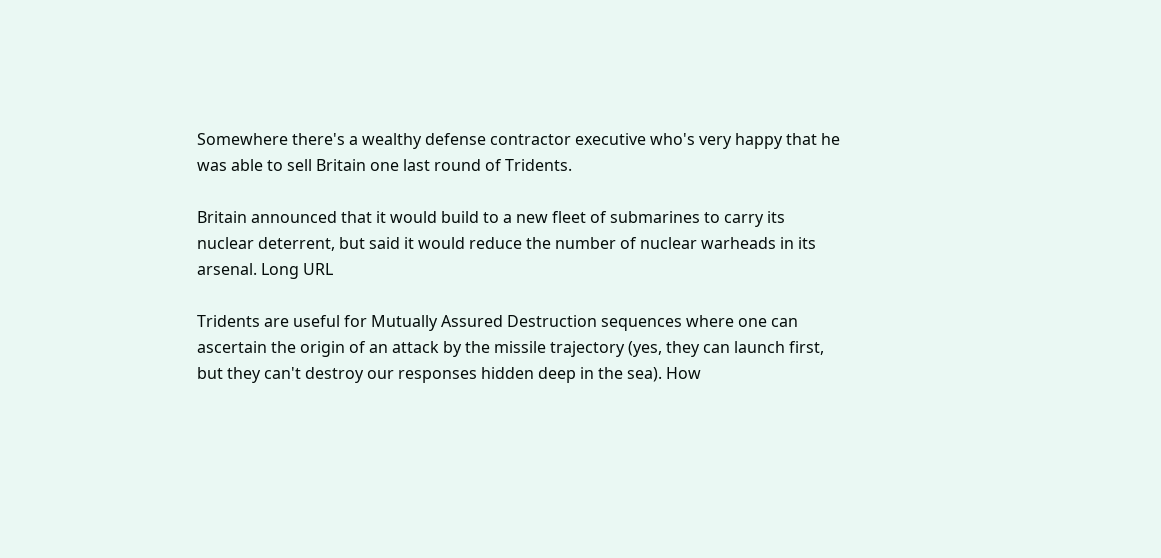Somewhere there's a wealthy defense contractor executive who's very happy that he was able to sell Britain one last round of Tridents.

Britain announced that it would build to a new fleet of submarines to carry its nuclear deterrent, but said it would reduce the number of nuclear warheads in its arsenal. Long URL

Tridents are useful for Mutually Assured Destruction sequences where one can ascertain the origin of an attack by the missile trajectory (yes, they can launch first, but they can't destroy our responses hidden deep in the sea). How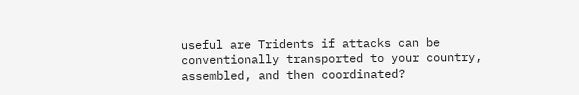useful are Tridents if attacks can be conventionally transported to your country, assembled, and then coordinated?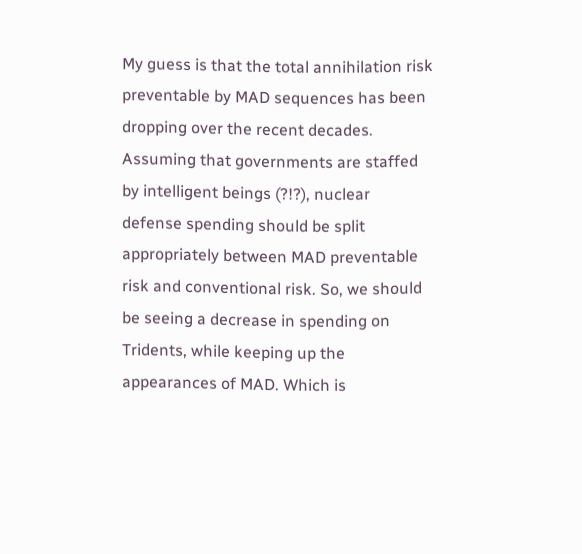My guess is that the total annihilation risk preventable by MAD sequences has been dropping over the recent decades. Assuming that governments are staffed by intelligent beings (?!?), nuclear defense spending should be split appropriately between MAD preventable risk and conventional risk. So, we should be seeing a decrease in spending on Tridents, while keeping up the appearances of MAD. Which is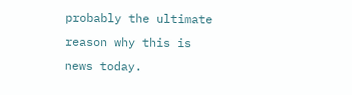probably the ultimate reason why this is news today.